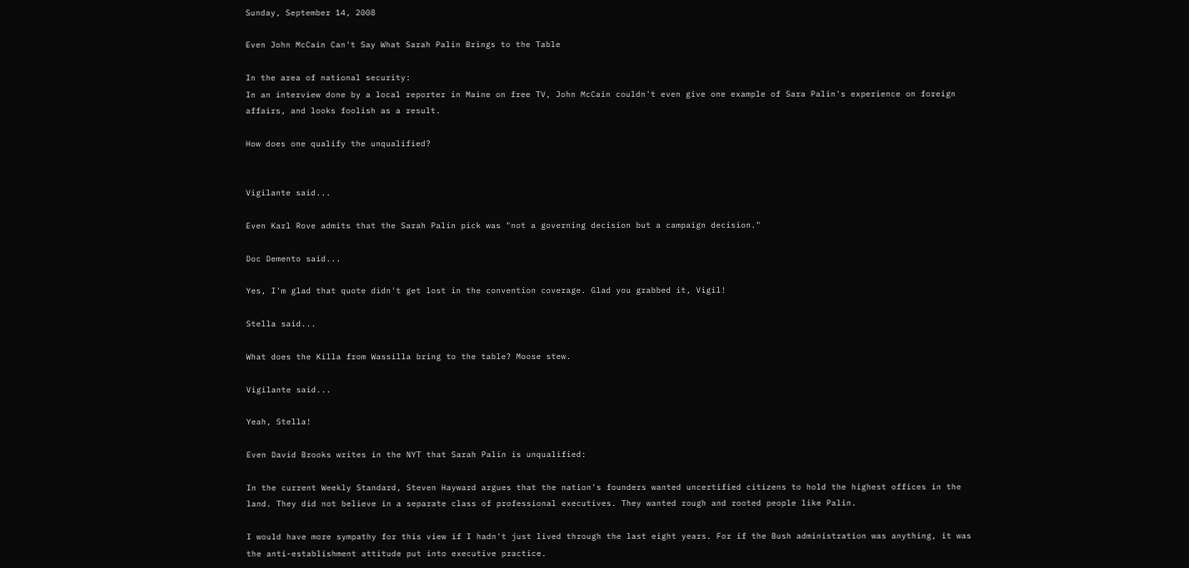Sunday, September 14, 2008

Even John McCain Can't Say What Sarah Palin Brings to the Table

In the area of national security:
In an interview done by a local reporter in Maine on free TV, John McCain couldn't even give one example of Sara Palin's experience on foreign affairs, and looks foolish as a result.

How does one qualify the unqualified?


Vigilante said...

Even Karl Rove admits that the Sarah Palin pick was "not a governing decision but a campaign decision."

Doc Demento said...

Yes, I'm glad that quote didn't get lost in the convention coverage. Glad you grabbed it, Vigil!

Stella said...

What does the Killa from Wassilla bring to the table? Moose stew.

Vigilante said...

Yeah, Stella!

Even David Brooks writes in the NYT that Sarah Palin is unqualified:

In the current Weekly Standard, Steven Hayward argues that the nation's founders wanted uncertified citizens to hold the highest offices in the land. They did not believe in a separate class of professional executives. They wanted rough and rooted people like Palin.

I would have more sympathy for this view if I hadn't just lived through the last eight years. For if the Bush administration was anything, it was the anti-establishment attitude put into executive practice.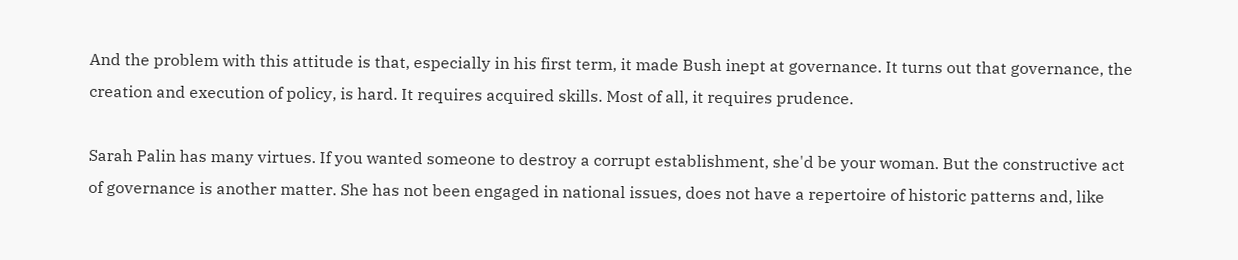And the problem with this attitude is that, especially in his first term, it made Bush inept at governance. It turns out that governance, the creation and execution of policy, is hard. It requires acquired skills. Most of all, it requires prudence.

Sarah Palin has many virtues. If you wanted someone to destroy a corrupt establishment, she'd be your woman. But the constructive act of governance is another matter. She has not been engaged in national issues, does not have a repertoire of historic patterns and, like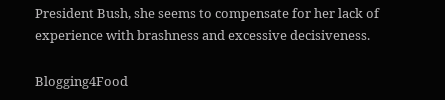President Bush, she seems to compensate for her lack of experience with brashness and excessive decisiveness.

Blogging4Food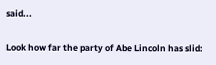said...

Look how far the party of Abe Lincoln has slid: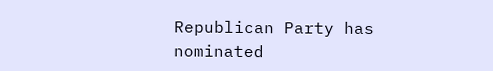Republican Party has nominated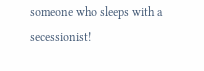someone who sleeps with a secessionist!